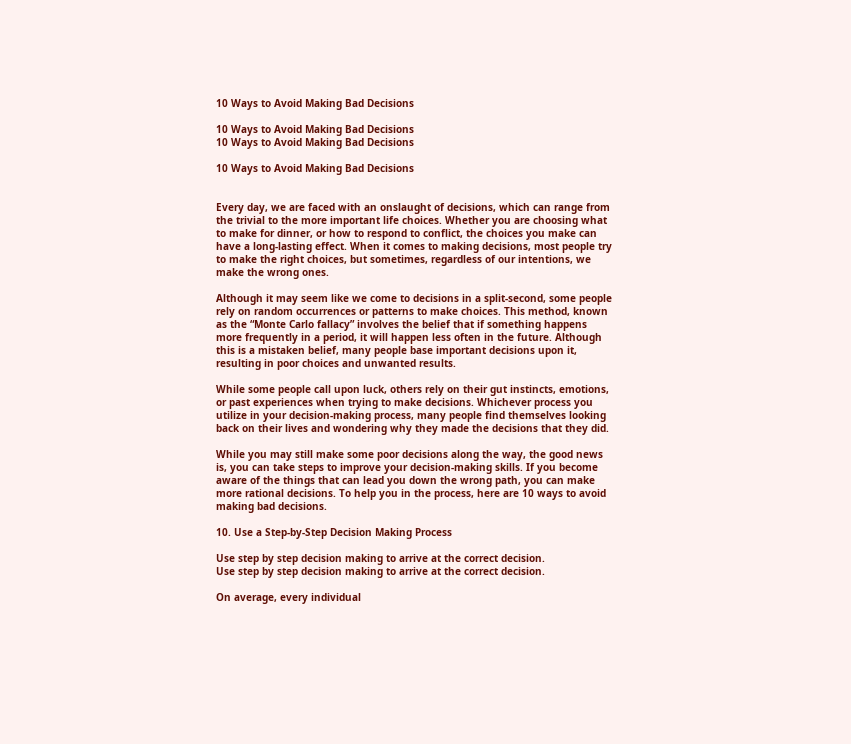10 Ways to Avoid Making Bad Decisions

10 Ways to Avoid Making Bad Decisions
10 Ways to Avoid Making Bad Decisions

10 Ways to Avoid Making Bad Decisions


Every day, we are faced with an onslaught of decisions, which can range from the trivial to the more important life choices. Whether you are choosing what to make for dinner, or how to respond to conflict, the choices you make can have a long-lasting effect. When it comes to making decisions, most people try to make the right choices, but sometimes, regardless of our intentions, we make the wrong ones.

Although it may seem like we come to decisions in a split-second, some people rely on random occurrences or patterns to make choices. This method, known as the “Monte Carlo fallacy” involves the belief that if something happens more frequently in a period, it will happen less often in the future. Although this is a mistaken belief, many people base important decisions upon it, resulting in poor choices and unwanted results.

While some people call upon luck, others rely on their gut instincts, emotions, or past experiences when trying to make decisions. Whichever process you utilize in your decision-making process, many people find themselves looking back on their lives and wondering why they made the decisions that they did.

While you may still make some poor decisions along the way, the good news is, you can take steps to improve your decision-making skills. If you become aware of the things that can lead you down the wrong path, you can make more rational decisions. To help you in the process, here are 10 ways to avoid making bad decisions.

10. Use a Step-by-Step Decision Making Process

Use step by step decision making to arrive at the correct decision.
Use step by step decision making to arrive at the correct decision.

On average, every individual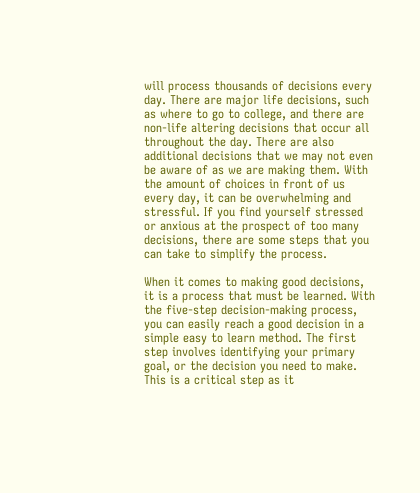will process thousands of decisions every day. There are major life decisions, such as where to go to college, and there are non-life altering decisions that occur all throughout the day. There are also additional decisions that we may not even be aware of as we are making them. With the amount of choices in front of us every day, it can be overwhelming and stressful. If you find yourself stressed or anxious at the prospect of too many decisions, there are some steps that you can take to simplify the process.

When it comes to making good decisions, it is a process that must be learned. With the five-step decision-making process, you can easily reach a good decision in a simple easy to learn method. The first step involves identifying your primary goal, or the decision you need to make. This is a critical step as it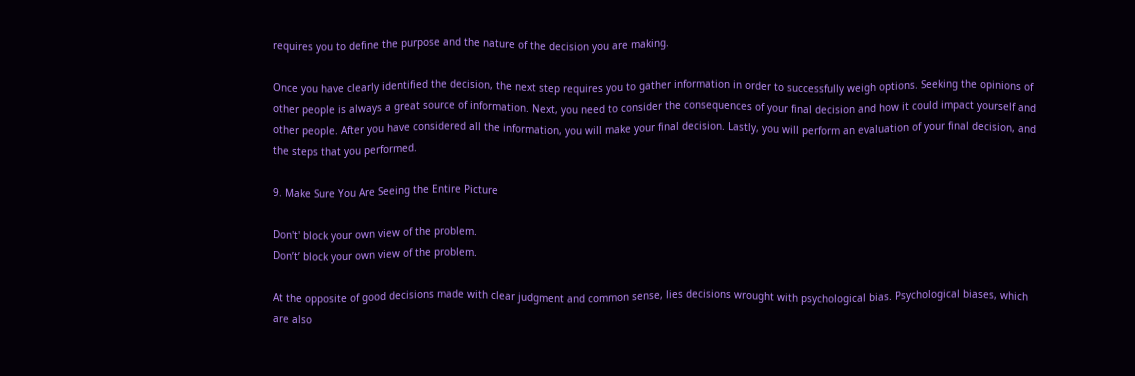requires you to define the purpose and the nature of the decision you are making.

Once you have clearly identified the decision, the next step requires you to gather information in order to successfully weigh options. Seeking the opinions of other people is always a great source of information. Next, you need to consider the consequences of your final decision and how it could impact yourself and other people. After you have considered all the information, you will make your final decision. Lastly, you will perform an evaluation of your final decision, and the steps that you performed.

9. Make Sure You Are Seeing the Entire Picture

Don't' block your own view of the problem.
Don’t’ block your own view of the problem.

At the opposite of good decisions made with clear judgment and common sense, lies decisions wrought with psychological bias. Psychological biases, which are also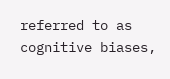referred to as cognitive biases,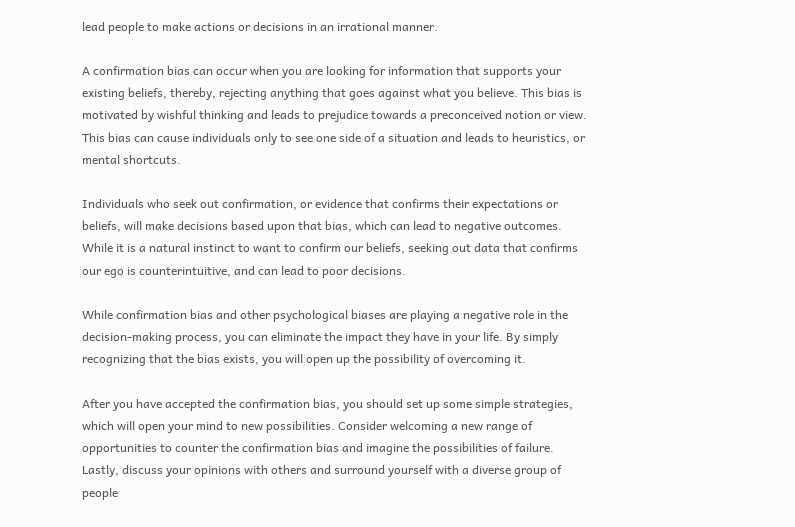lead people to make actions or decisions in an irrational manner.

A confirmation bias can occur when you are looking for information that supports your existing beliefs, thereby, rejecting anything that goes against what you believe. This bias is motivated by wishful thinking and leads to prejudice towards a preconceived notion or view. This bias can cause individuals only to see one side of a situation and leads to heuristics, or mental shortcuts.

Individuals who seek out confirmation, or evidence that confirms their expectations or beliefs, will make decisions based upon that bias, which can lead to negative outcomes. While it is a natural instinct to want to confirm our beliefs, seeking out data that confirms our ego is counterintuitive, and can lead to poor decisions.

While confirmation bias and other psychological biases are playing a negative role in the decision-making process, you can eliminate the impact they have in your life. By simply recognizing that the bias exists, you will open up the possibility of overcoming it.

After you have accepted the confirmation bias, you should set up some simple strategies, which will open your mind to new possibilities. Consider welcoming a new range of opportunities to counter the confirmation bias and imagine the possibilities of failure. Lastly, discuss your opinions with others and surround yourself with a diverse group of people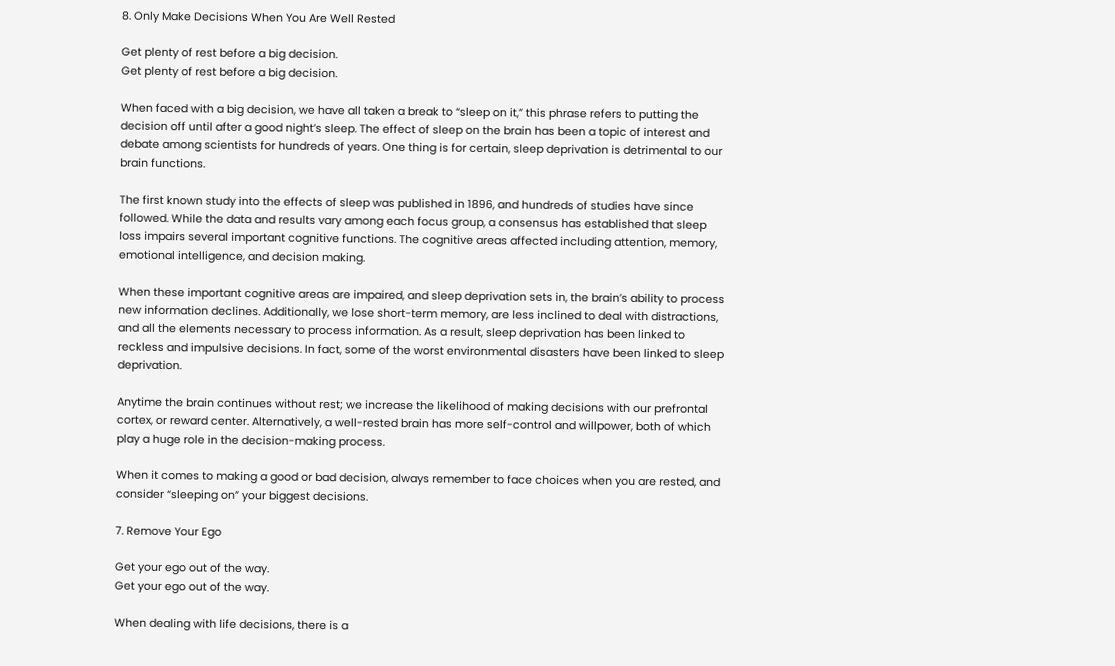8. Only Make Decisions When You Are Well Rested

Get plenty of rest before a big decision.
Get plenty of rest before a big decision.

When faced with a big decision, we have all taken a break to “sleep on it,” this phrase refers to putting the decision off until after a good night’s sleep. The effect of sleep on the brain has been a topic of interest and debate among scientists for hundreds of years. One thing is for certain, sleep deprivation is detrimental to our brain functions.

The first known study into the effects of sleep was published in 1896, and hundreds of studies have since followed. While the data and results vary among each focus group, a consensus has established that sleep loss impairs several important cognitive functions. The cognitive areas affected including attention, memory, emotional intelligence, and decision making.

When these important cognitive areas are impaired, and sleep deprivation sets in, the brain’s ability to process new information declines. Additionally, we lose short-term memory, are less inclined to deal with distractions, and all the elements necessary to process information. As a result, sleep deprivation has been linked to reckless and impulsive decisions. In fact, some of the worst environmental disasters have been linked to sleep deprivation.

Anytime the brain continues without rest; we increase the likelihood of making decisions with our prefrontal cortex, or reward center. Alternatively, a well-rested brain has more self-control and willpower, both of which play a huge role in the decision-making process.

When it comes to making a good or bad decision, always remember to face choices when you are rested, and consider “sleeping on” your biggest decisions.

7. Remove Your Ego

Get your ego out of the way.
Get your ego out of the way.

When dealing with life decisions, there is a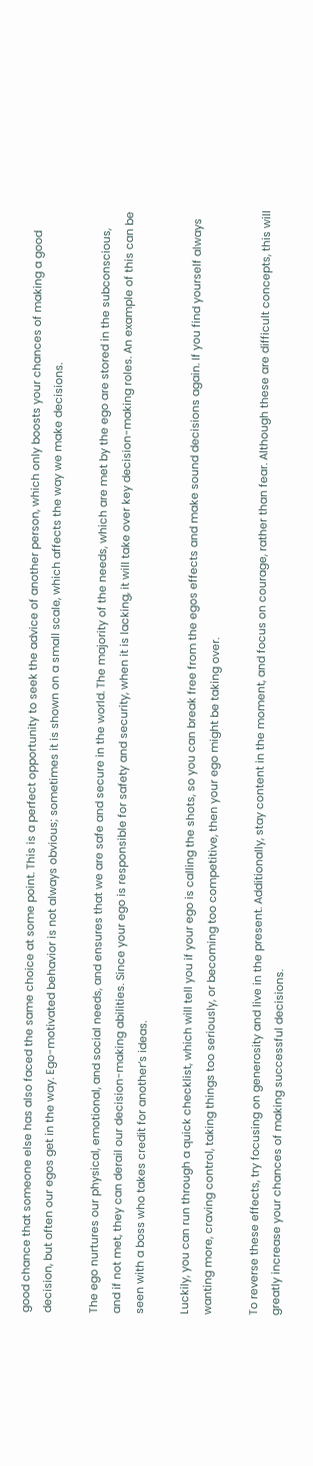good chance that someone else has also faced the same choice at some point. This is a perfect opportunity to seek the advice of another person, which only boosts your chances of making a good decision, but often our egos get in the way. Ego-motivated behavior is not always obvious; sometimes it is shown on a small scale, which affects the way we make decisions.

The ego nurtures our physical, emotional, and social needs, and ensures that we are safe and secure in the world. The majority of the needs, which are met by the ego are stored in the subconscious, and if not met, they can derail our decision-making abilities. Since your ego is responsible for safety and security, when it is lacking, it will take over key decision-making roles. An example of this can be seen with a boss who takes credit for another’s ideas.

Luckily, you can run through a quick checklist, which will tell you if your ego is calling the shots, so you can break free from the egos effects and make sound decisions again. If you find yourself always wanting more, craving control, taking things too seriously, or becoming too competitive, then your ego might be taking over.

To reverse these effects, try focusing on generosity and live in the present. Additionally, stay content in the moment, and focus on courage, rather than fear. Although these are difficult concepts, this will greatly increase your chances of making successful decisions.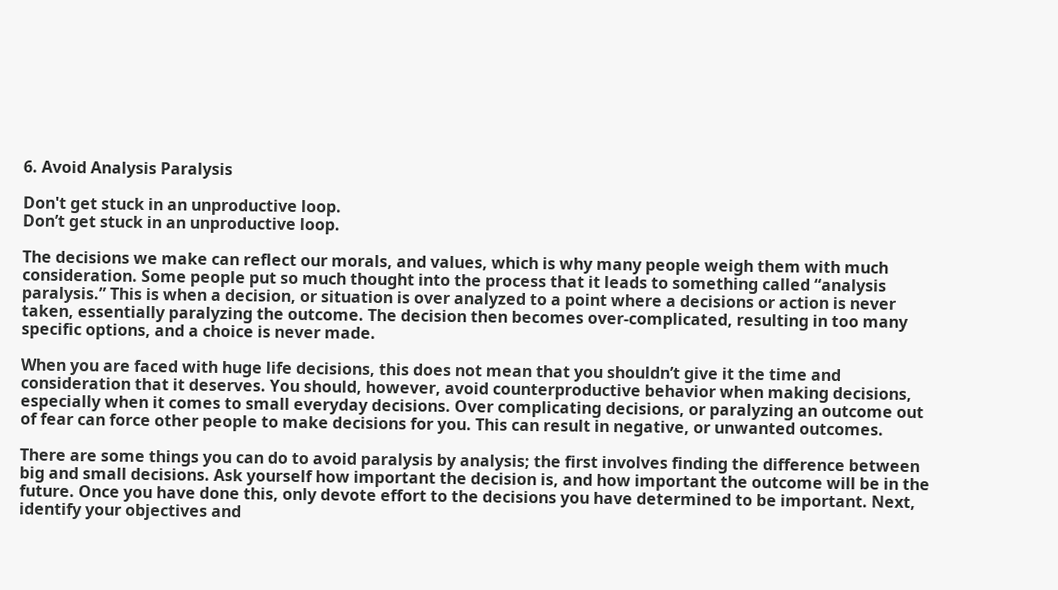6. Avoid Analysis Paralysis

Don't get stuck in an unproductive loop.
Don’t get stuck in an unproductive loop.

The decisions we make can reflect our morals, and values, which is why many people weigh them with much consideration. Some people put so much thought into the process that it leads to something called “analysis paralysis.” This is when a decision, or situation is over analyzed to a point where a decisions or action is never taken, essentially paralyzing the outcome. The decision then becomes over-complicated, resulting in too many specific options, and a choice is never made.

When you are faced with huge life decisions, this does not mean that you shouldn’t give it the time and consideration that it deserves. You should, however, avoid counterproductive behavior when making decisions, especially when it comes to small everyday decisions. Over complicating decisions, or paralyzing an outcome out of fear can force other people to make decisions for you. This can result in negative, or unwanted outcomes.

There are some things you can do to avoid paralysis by analysis; the first involves finding the difference between big and small decisions. Ask yourself how important the decision is, and how important the outcome will be in the future. Once you have done this, only devote effort to the decisions you have determined to be important. Next, identify your objectives and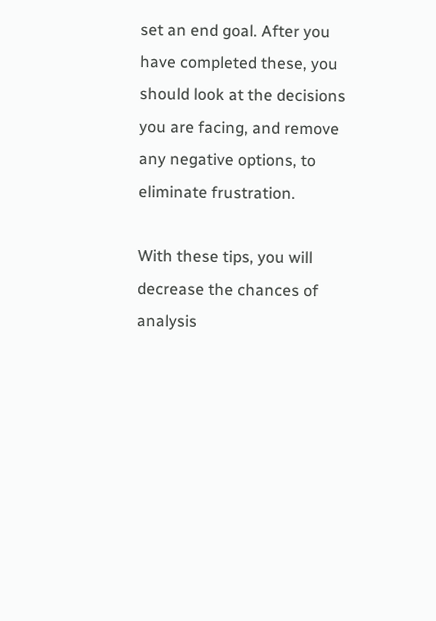set an end goal. After you have completed these, you should look at the decisions you are facing, and remove any negative options, to eliminate frustration.

With these tips, you will decrease the chances of analysis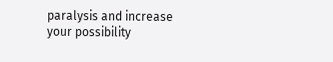paralysis and increase your possibility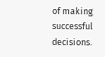of making successful decisions.